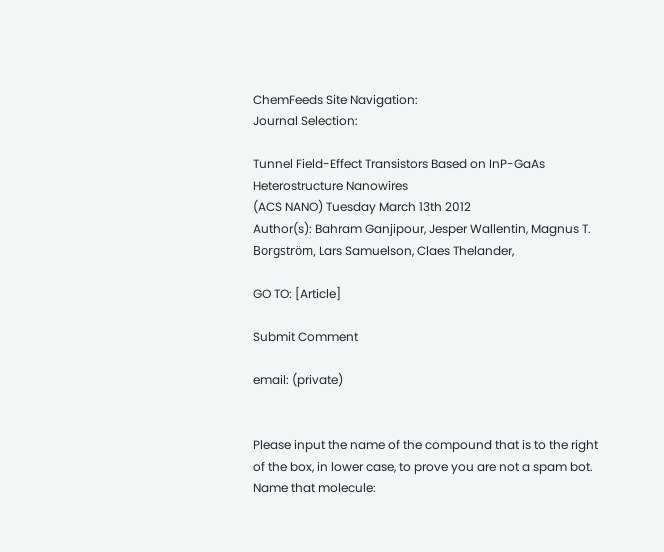ChemFeeds Site Navigation:
Journal Selection:

Tunnel Field-Effect Transistors Based on InP-GaAs Heterostructure Nanowires
(ACS NANO) Tuesday March 13th 2012
Author(s): Bahram Ganjipour, Jesper Wallentin, Magnus T. Borgström, Lars Samuelson, Claes Thelander,

GO TO: [Article]

Submit Comment

email: (private)


Please input the name of the compound that is to the right of the box, in lower case, to prove you are not a spam bot.
Name that molecule: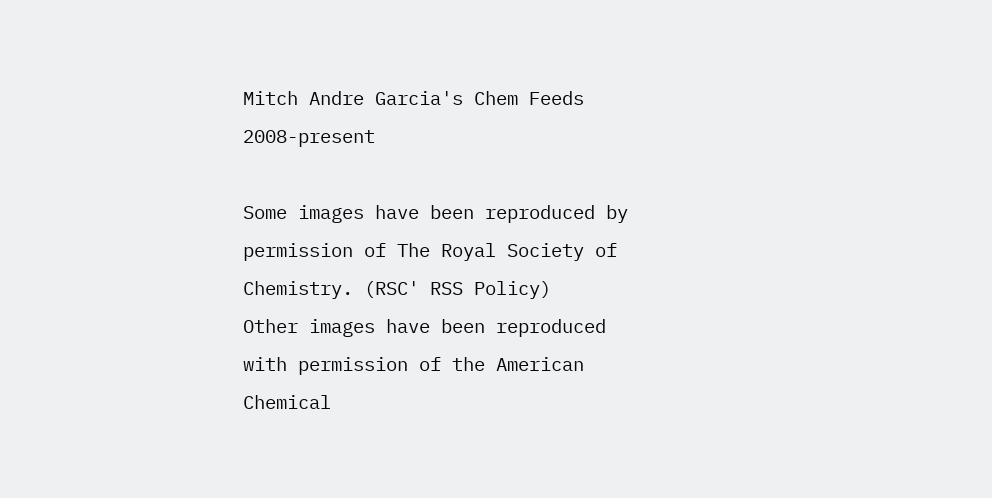Mitch Andre Garcia's Chem Feeds 2008-present

Some images have been reproduced by permission of The Royal Society of Chemistry. (RSC' RSS Policy)
Other images have been reproduced with permission of the American Chemical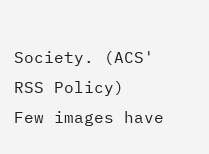Society. (ACS' RSS Policy)
Few images have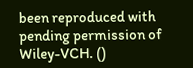been reproduced with pending permission of Wiley-VCH. ()